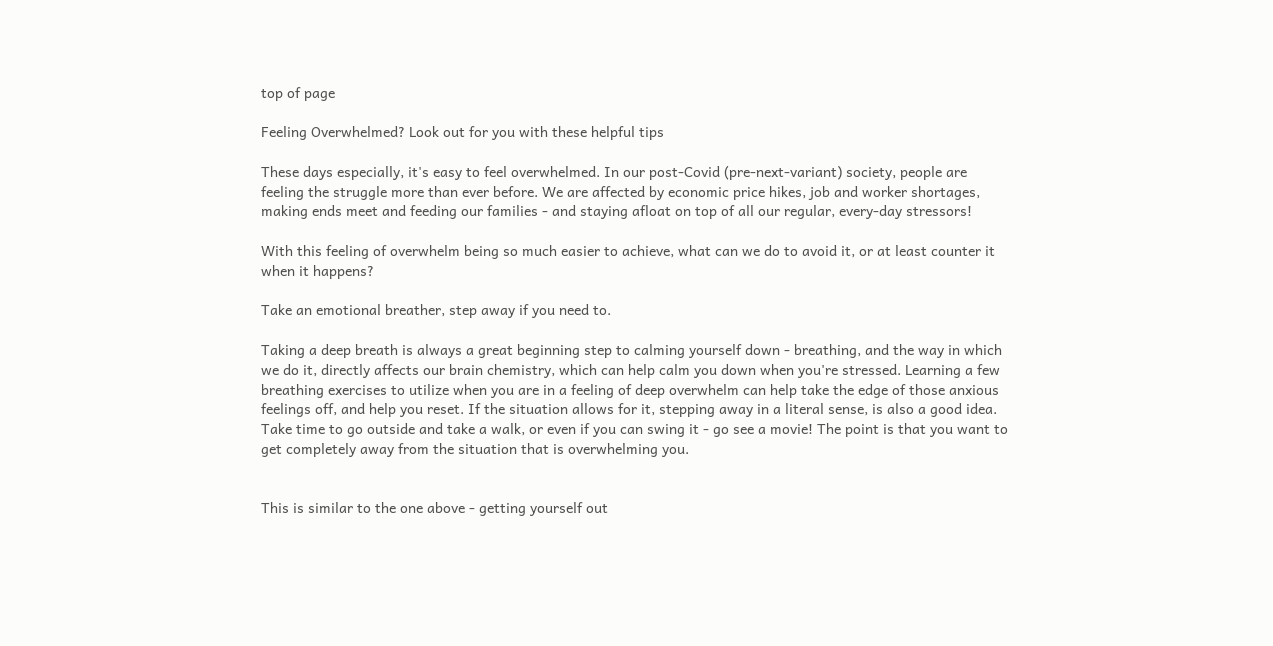top of page

Feeling Overwhelmed? Look out for you with these helpful tips

These days especially, it's easy to feel overwhelmed. In our post-Covid (pre-next-variant) society, people are feeling the struggle more than ever before. We are affected by economic price hikes, job and worker shortages, making ends meet and feeding our families - and staying afloat on top of all our regular, every-day stressors!

With this feeling of overwhelm being so much easier to achieve, what can we do to avoid it, or at least counter it when it happens?

Take an emotional breather, step away if you need to.

Taking a deep breath is always a great beginning step to calming yourself down - breathing, and the way in which we do it, directly affects our brain chemistry, which can help calm you down when you're stressed. Learning a few breathing exercises to utilize when you are in a feeling of deep overwhelm can help take the edge of those anxious feelings off, and help you reset. If the situation allows for it, stepping away in a literal sense, is also a good idea. Take time to go outside and take a walk, or even if you can swing it - go see a movie! The point is that you want to get completely away from the situation that is overwhelming you.


This is similar to the one above - getting yourself out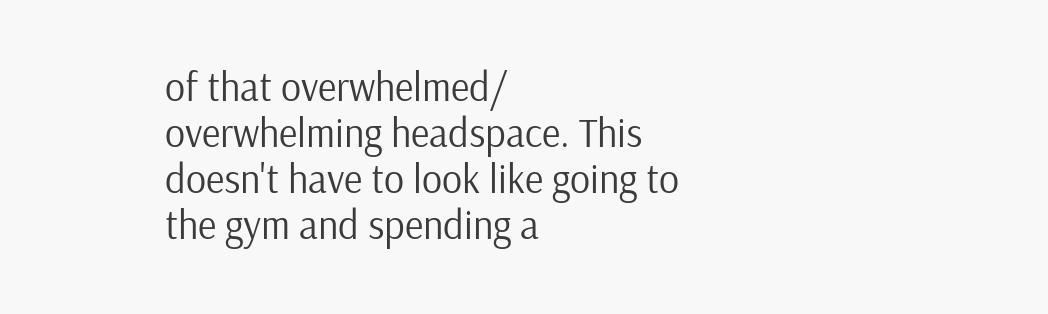of that overwhelmed/ overwhelming headspace. This doesn't have to look like going to the gym and spending a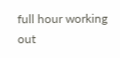full hour working out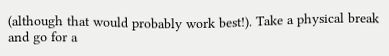(although that would probably work best!). Take a physical break and go for a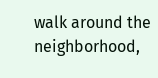walk around the neighborhood,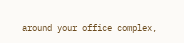around your office complex,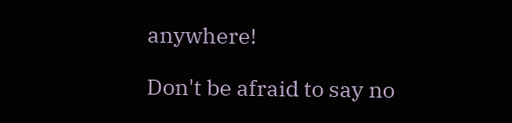anywhere!

Don't be afraid to say no